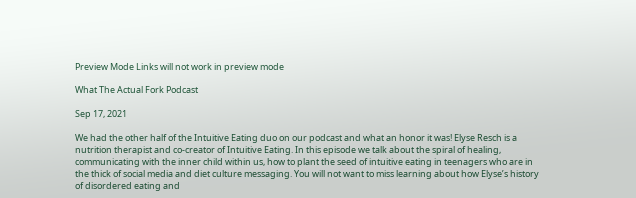Preview Mode Links will not work in preview mode

What The Actual Fork Podcast

Sep 17, 2021

We had the other half of the Intuitive Eating duo on our podcast and what an honor it was! Elyse Resch is a nutrition therapist and co-creator of Intuitive Eating. In this episode we talk about the spiral of healing, communicating with the inner child within us, how to plant the seed of intuitive eating in teenagers who are in the thick of social media and diet culture messaging. You will not want to miss learning about how Elyse’s history of disordered eating and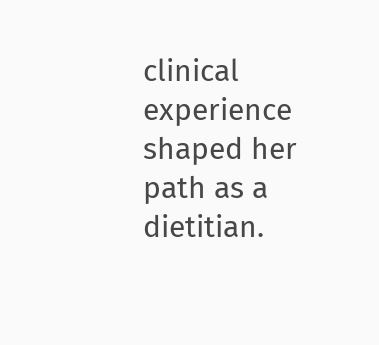clinical experience shaped her path as a dietitian.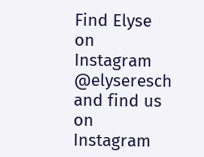Find Elyse on Instagram @elyseresch and find us on Instagram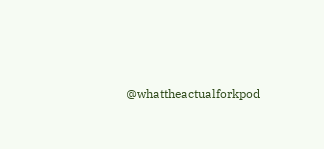@whattheactualforkpod